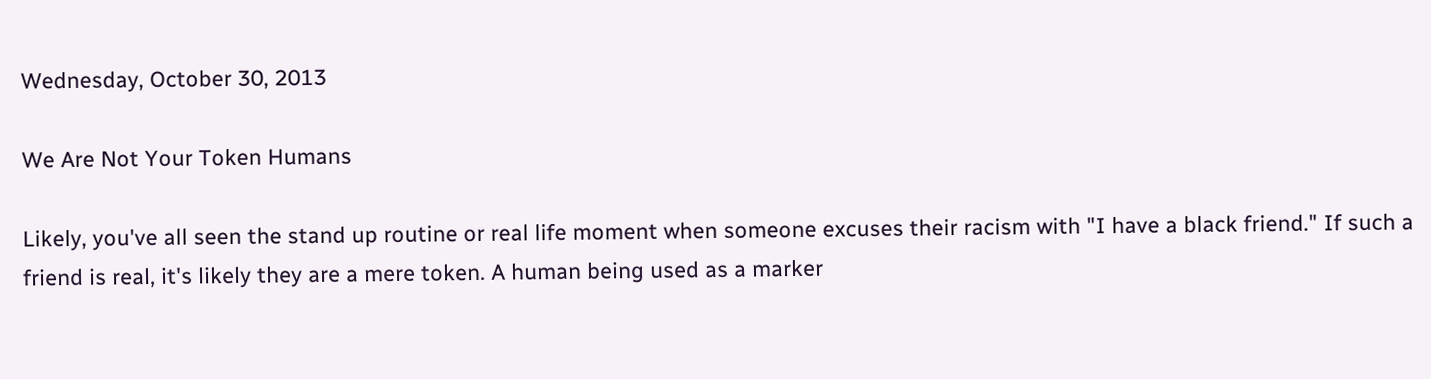Wednesday, October 30, 2013

We Are Not Your Token Humans

Likely, you've all seen the stand up routine or real life moment when someone excuses their racism with "I have a black friend." If such a friend is real, it's likely they are a mere token. A human being used as a marker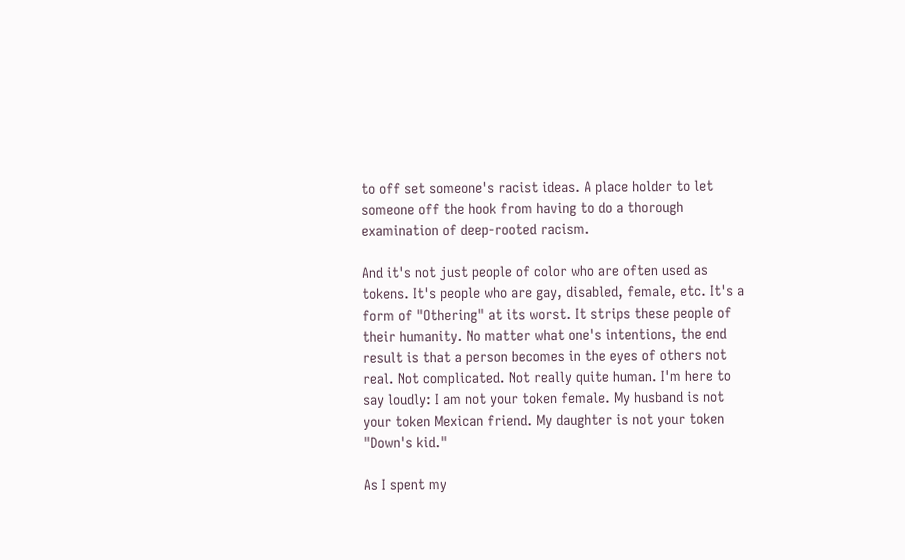to off set someone's racist ideas. A place holder to let someone off the hook from having to do a thorough examination of deep-rooted racism.

And it's not just people of color who are often used as tokens. It's people who are gay, disabled, female, etc. It's a form of "Othering" at its worst. It strips these people of their humanity. No matter what one's intentions, the end result is that a person becomes in the eyes of others not real. Not complicated. Not really quite human. I'm here to say loudly: I am not your token female. My husband is not your token Mexican friend. My daughter is not your token "Down's kid."

As I spent my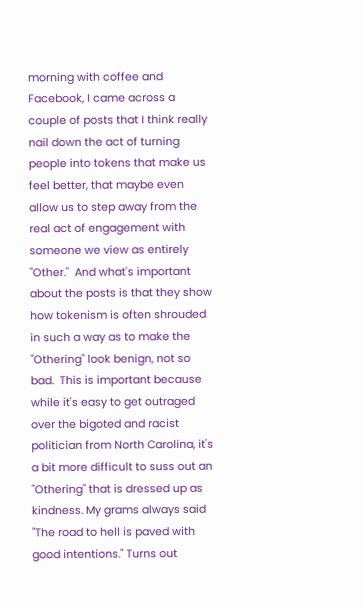morning with coffee and Facebook, I came across a couple of posts that I think really nail down the act of turning people into tokens that make us feel better, that maybe even allow us to step away from the real act of engagement with someone we view as entirely "Other."  And what's important about the posts is that they show how tokenism is often shrouded in such a way as to make the "Othering" look benign, not so bad.  This is important because while it's easy to get outraged over the bigoted and racist politician from North Carolina, it's a bit more difficult to suss out an "Othering" that is dressed up as kindness. My grams always said "The road to hell is paved with good intentions." Turns out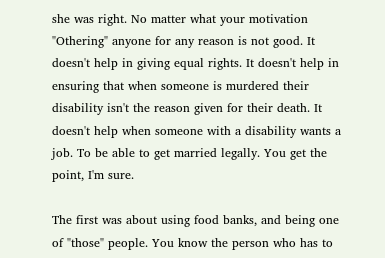she was right. No matter what your motivation "Othering" anyone for any reason is not good. It doesn't help in giving equal rights. It doesn't help in ensuring that when someone is murdered their disability isn't the reason given for their death. It doesn't help when someone with a disability wants a job. To be able to get married legally. You get the point, I'm sure.

The first was about using food banks, and being one of "those" people. You know the person who has to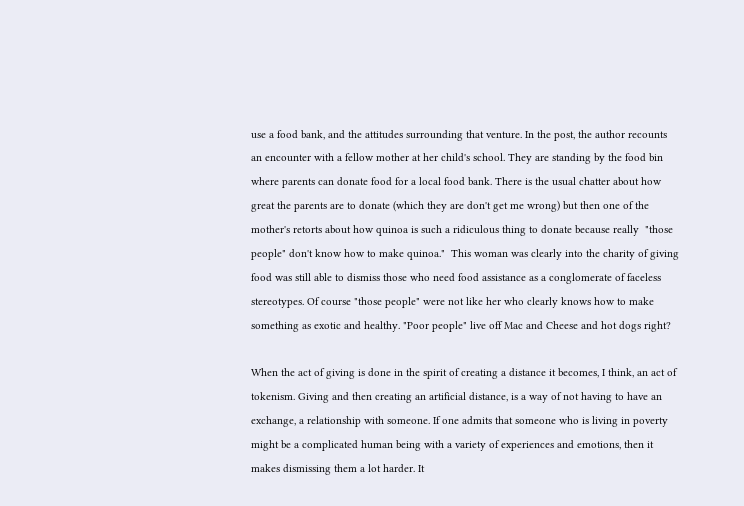use a food bank, and the attitudes surrounding that venture. In the post, the author recounts an encounter with a fellow mother at her child's school. They are standing by the food bin where parents can donate food for a local food bank. There is the usual chatter about how great the parents are to donate (which they are don't get me wrong) but then one of the mother's retorts about how quinoa is such a ridiculous thing to donate because really  "those people" don't know how to make quinoa."  This woman was clearly into the charity of giving food was still able to dismiss those who need food assistance as a conglomerate of faceless stereotypes. Of course "those people" were not like her who clearly knows how to make something as exotic and healthy. "Poor people" live off Mac and Cheese and hot dogs right?

When the act of giving is done in the spirit of creating a distance it becomes, I think, an act of tokenism. Giving and then creating an artificial distance, is a way of not having to have an exchange, a relationship with someone. If one admits that someone who is living in poverty might be a complicated human being with a variety of experiences and emotions, then it makes dismissing them a lot harder. It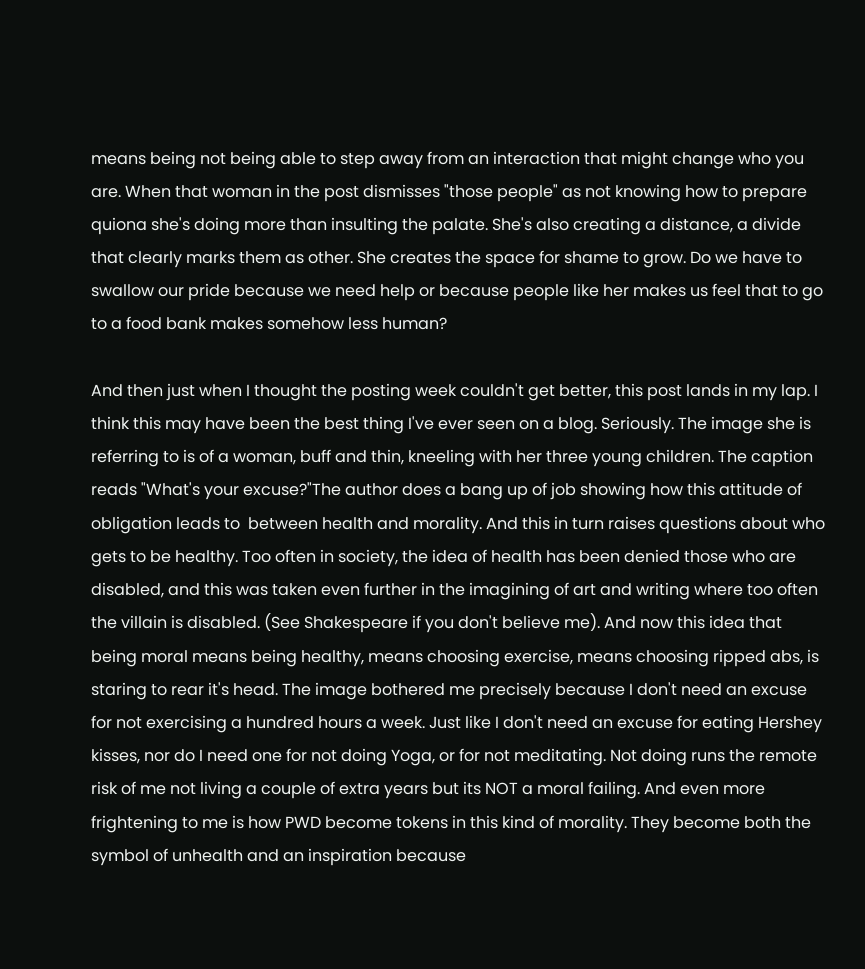means being not being able to step away from an interaction that might change who you are. When that woman in the post dismisses "those people" as not knowing how to prepare quiona she's doing more than insulting the palate. She's also creating a distance, a divide that clearly marks them as other. She creates the space for shame to grow. Do we have to swallow our pride because we need help or because people like her makes us feel that to go to a food bank makes somehow less human?

And then just when I thought the posting week couldn't get better, this post lands in my lap. I think this may have been the best thing I've ever seen on a blog. Seriously. The image she is referring to is of a woman, buff and thin, kneeling with her three young children. The caption reads "What's your excuse?"The author does a bang up of job showing how this attitude of obligation leads to  between health and morality. And this in turn raises questions about who gets to be healthy. Too often in society, the idea of health has been denied those who are disabled, and this was taken even further in the imagining of art and writing where too often the villain is disabled. (See Shakespeare if you don't believe me). And now this idea that being moral means being healthy, means choosing exercise, means choosing ripped abs, is staring to rear it's head. The image bothered me precisely because I don't need an excuse for not exercising a hundred hours a week. Just like I don't need an excuse for eating Hershey kisses, nor do I need one for not doing Yoga, or for not meditating. Not doing runs the remote risk of me not living a couple of extra years but its NOT a moral failing. And even more frightening to me is how PWD become tokens in this kind of morality. They become both the symbol of unhealth and an inspiration because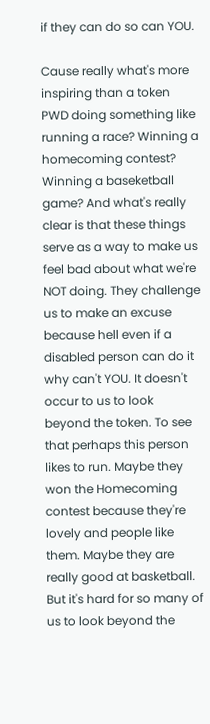if they can do so can YOU.

Cause really what's more inspiring than a token PWD doing something like running a race? Winning a homecoming contest? Winning a baseketball game? And what's really clear is that these things serve as a way to make us feel bad about what we're NOT doing. They challenge us to make an excuse because hell even if a disabled person can do it why can't YOU. It doesn't occur to us to look beyond the token. To see that perhaps this person likes to run. Maybe they won the Homecoming contest because they're lovely and people like them. Maybe they are really good at basketball. But it's hard for so many of us to look beyond the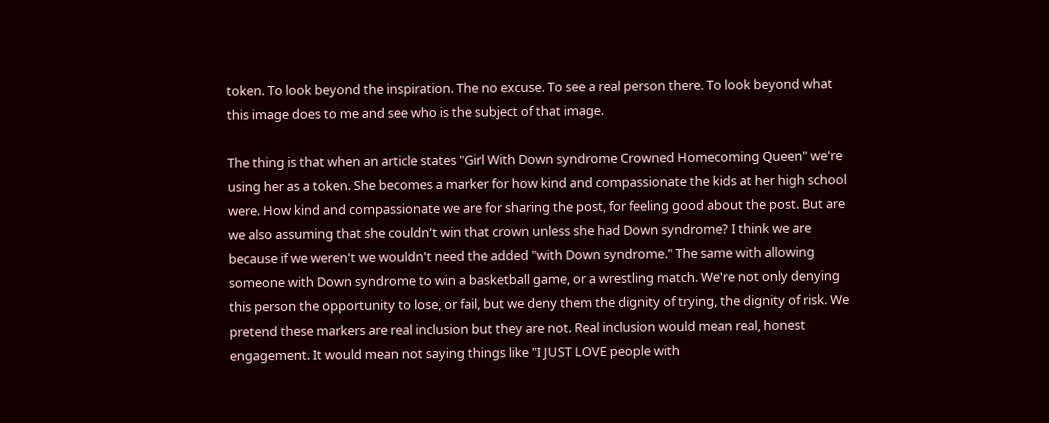token. To look beyond the inspiration. The no excuse. To see a real person there. To look beyond what this image does to me and see who is the subject of that image.

The thing is that when an article states "Girl With Down syndrome Crowned Homecoming Queen" we're using her as a token. She becomes a marker for how kind and compassionate the kids at her high school were. How kind and compassionate we are for sharing the post, for feeling good about the post. But are we also assuming that she couldn't win that crown unless she had Down syndrome? I think we are because if we weren't we wouldn't need the added "with Down syndrome." The same with allowing someone with Down syndrome to win a basketball game, or a wrestling match. We're not only denying this person the opportunity to lose, or fail, but we deny them the dignity of trying, the dignity of risk. We pretend these markers are real inclusion but they are not. Real inclusion would mean real, honest engagement. It would mean not saying things like "I JUST LOVE people with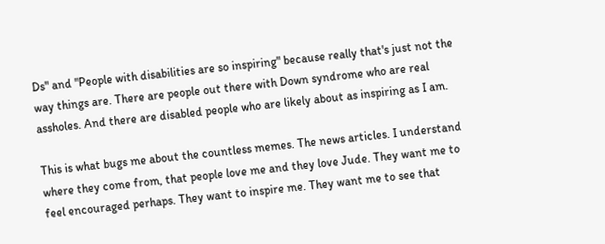Ds" and "People with disabilities are so inspiring" because really that's just not the way things are. There are people out there with Down syndrome who are real assholes. And there are disabled people who are likely about as inspiring as I am.

This is what bugs me about the countless memes. The news articles. I understand where they come from, that people love me and they love Jude. They want me to feel encouraged perhaps. They want to inspire me. They want me to see that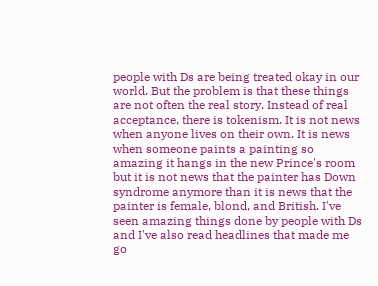people with Ds are being treated okay in our world. But the problem is that these things are not often the real story. Instead of real acceptance, there is tokenism. It is not news when anyone lives on their own. It is news when someone paints a painting so amazing it hangs in the new Prince's room but it is not news that the painter has Down syndrome anymore than it is news that the painter is female, blond, and British. I've seen amazing things done by people with Ds and I've also read headlines that made me go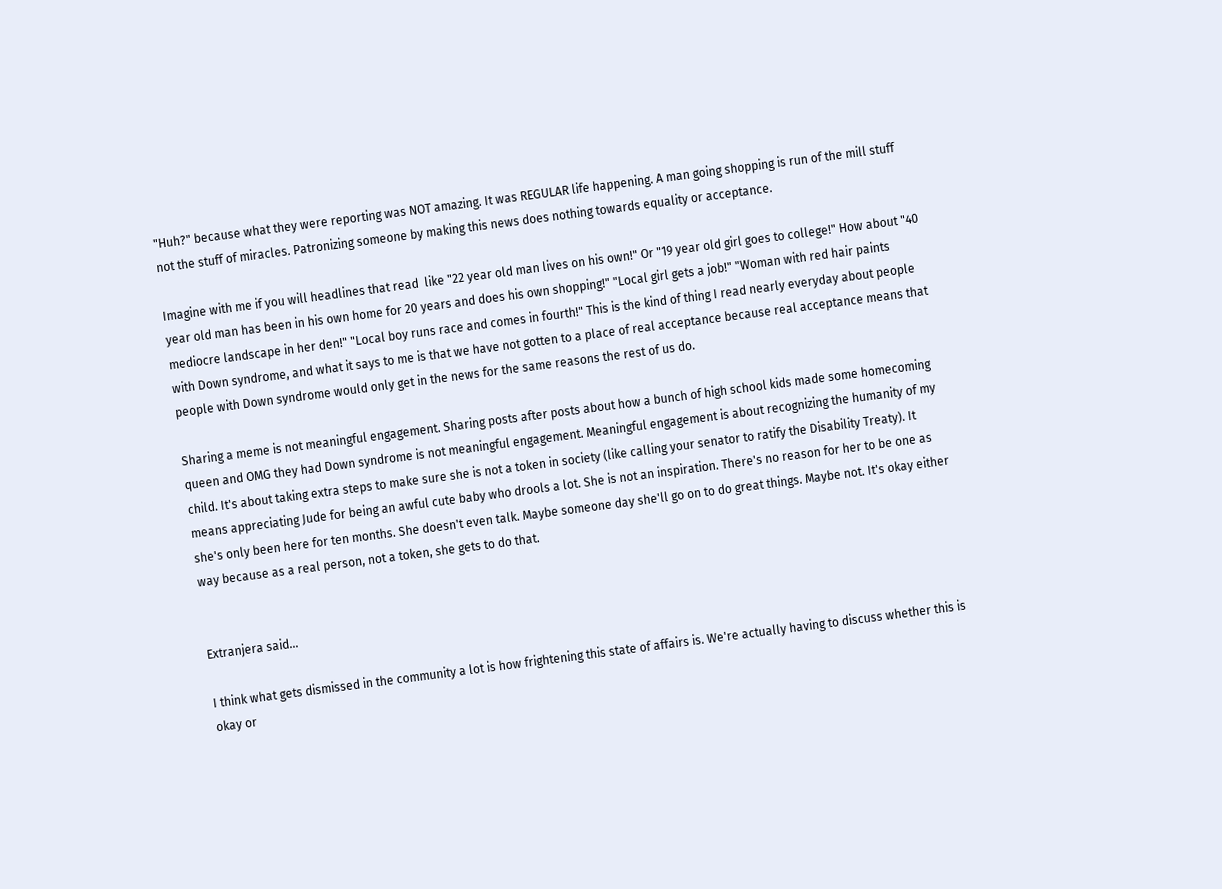"Huh?" because what they were reporting was NOT amazing. It was REGULAR life happening. A man going shopping is run of the mill stuff not the stuff of miracles. Patronizing someone by making this news does nothing towards equality or acceptance.

Imagine with me if you will headlines that read  like "22 year old man lives on his own!" Or "19 year old girl goes to college!" How about "40 year old man has been in his own home for 20 years and does his own shopping!" "Local girl gets a job!" "Woman with red hair paints mediocre landscape in her den!" "Local boy runs race and comes in fourth!" This is the kind of thing I read nearly everyday about people with Down syndrome, and what it says to me is that we have not gotten to a place of real acceptance because real acceptance means that people with Down syndrome would only get in the news for the same reasons the rest of us do.

Sharing a meme is not meaningful engagement. Sharing posts after posts about how a bunch of high school kids made some homecoming queen and OMG they had Down syndrome is not meaningful engagement. Meaningful engagement is about recognizing the humanity of my child. It's about taking extra steps to make sure she is not a token in society (like calling your senator to ratify the Disability Treaty). It means appreciating Jude for being an awful cute baby who drools a lot. She is not an inspiration. There's no reason for her to be one as she's only been here for ten months. She doesn't even talk. Maybe someone day she'll go on to do great things. Maybe not. It's okay either way because as a real person, not a token, she gets to do that.


Extranjera said...

I think what gets dismissed in the community a lot is how frightening this state of affairs is. We're actually having to discuss whether this is okay or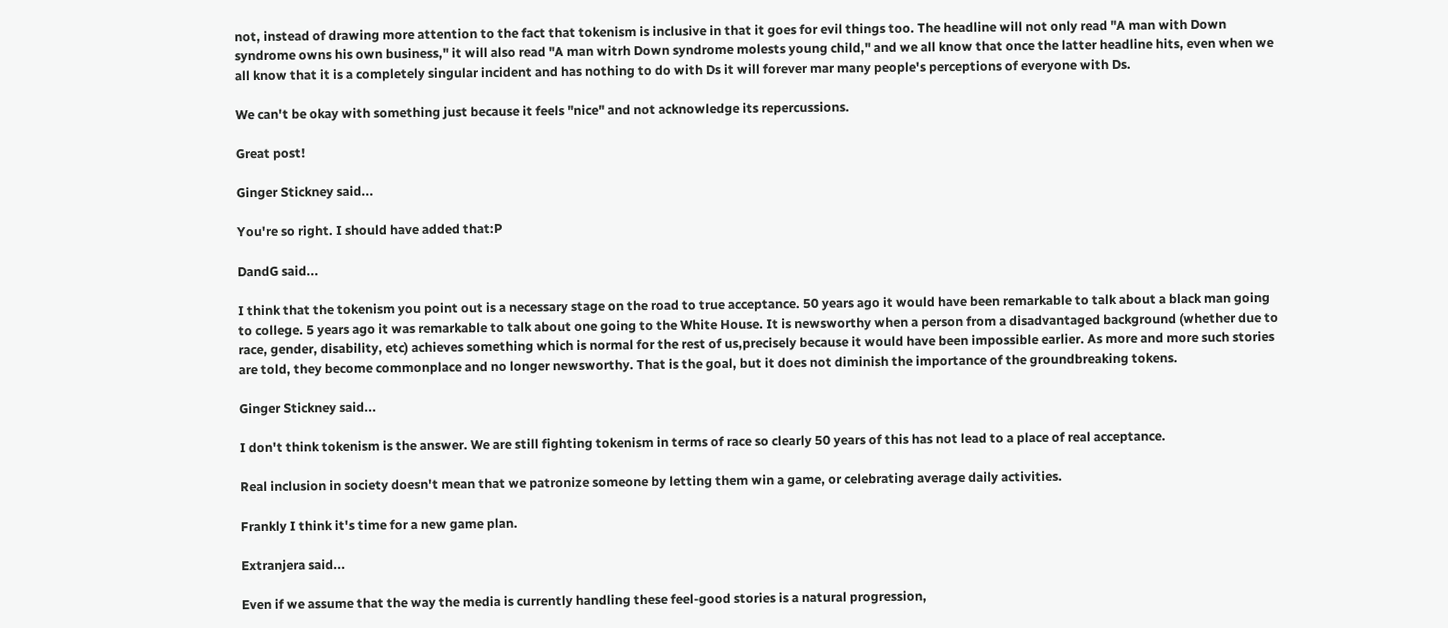not, instead of drawing more attention to the fact that tokenism is inclusive in that it goes for evil things too. The headline will not only read "A man with Down syndrome owns his own business," it will also read "A man witrh Down syndrome molests young child," and we all know that once the latter headline hits, even when we all know that it is a completely singular incident and has nothing to do with Ds it will forever mar many people's perceptions of everyone with Ds.

We can't be okay with something just because it feels "nice" and not acknowledge its repercussions.

Great post!

Ginger Stickney said...

You're so right. I should have added that:P

DandG said...

I think that the tokenism you point out is a necessary stage on the road to true acceptance. 50 years ago it would have been remarkable to talk about a black man going to college. 5 years ago it was remarkable to talk about one going to the White House. It is newsworthy when a person from a disadvantaged background (whether due to race, gender, disability, etc) achieves something which is normal for the rest of us,precisely because it would have been impossible earlier. As more and more such stories are told, they become commonplace and no longer newsworthy. That is the goal, but it does not diminish the importance of the groundbreaking tokens.

Ginger Stickney said...

I don't think tokenism is the answer. We are still fighting tokenism in terms of race so clearly 50 years of this has not lead to a place of real acceptance.

Real inclusion in society doesn't mean that we patronize someone by letting them win a game, or celebrating average daily activities.

Frankly I think it's time for a new game plan.

Extranjera said...

Even if we assume that the way the media is currently handling these feel-good stories is a natural progression,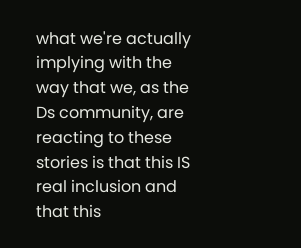what we're actually implying with the way that we, as the Ds community, are reacting to these stories is that this IS real inclusion and that this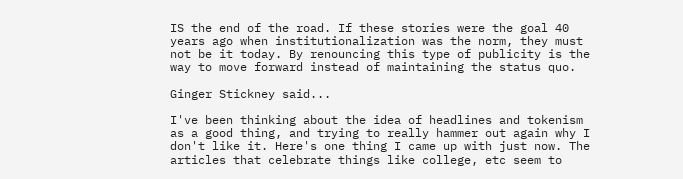IS the end of the road. If these stories were the goal 40 years ago when institutionalization was the norm, they must not be it today. By renouncing this type of publicity is the way to move forward instead of maintaining the status quo.

Ginger Stickney said...

I've been thinking about the idea of headlines and tokenism as a good thing, and trying to really hammer out again why I don't like it. Here's one thing I came up with just now. The articles that celebrate things like college, etc seem to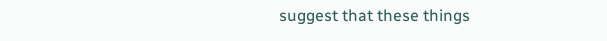suggest that these things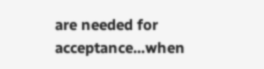are needed for acceptance...when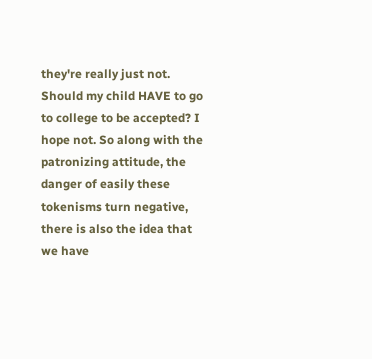they're really just not. Should my child HAVE to go to college to be accepted? I hope not. So along with the patronizing attitude, the danger of easily these tokenisms turn negative, there is also the idea that we have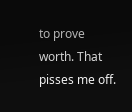to prove worth. That pisses me off.